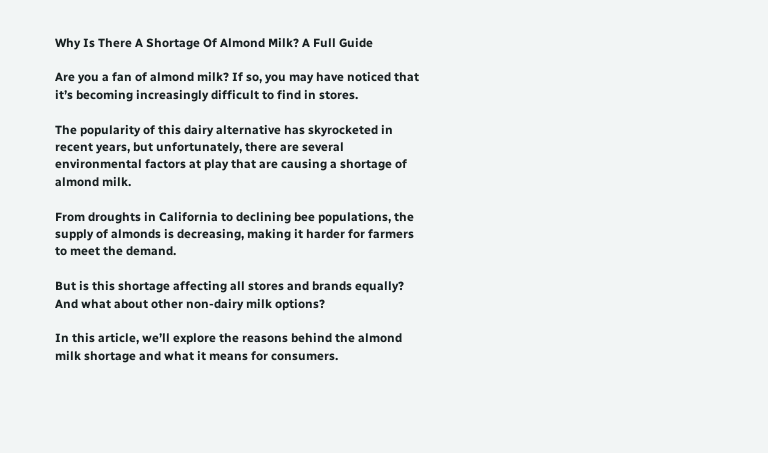Why Is There A Shortage Of Almond Milk? A Full Guide

Are you a fan of almond milk? If so, you may have noticed that it’s becoming increasingly difficult to find in stores.

The popularity of this dairy alternative has skyrocketed in recent years, but unfortunately, there are several environmental factors at play that are causing a shortage of almond milk.

From droughts in California to declining bee populations, the supply of almonds is decreasing, making it harder for farmers to meet the demand.

But is this shortage affecting all stores and brands equally? And what about other non-dairy milk options?

In this article, we’ll explore the reasons behind the almond milk shortage and what it means for consumers.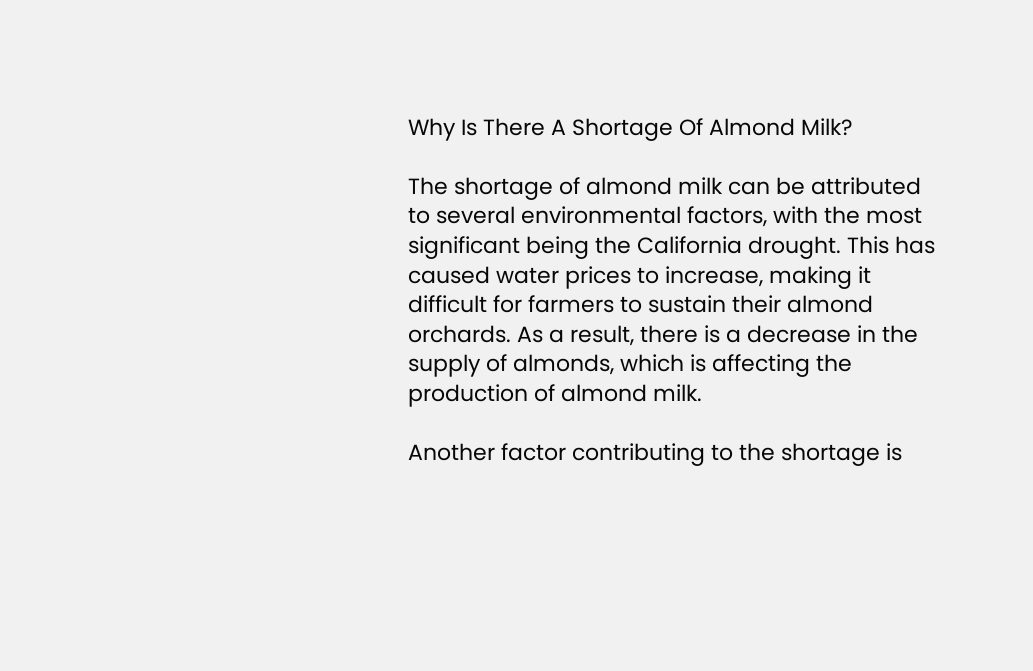Why Is There A Shortage Of Almond Milk?

The shortage of almond milk can be attributed to several environmental factors, with the most significant being the California drought. This has caused water prices to increase, making it difficult for farmers to sustain their almond orchards. As a result, there is a decrease in the supply of almonds, which is affecting the production of almond milk.

Another factor contributing to the shortage is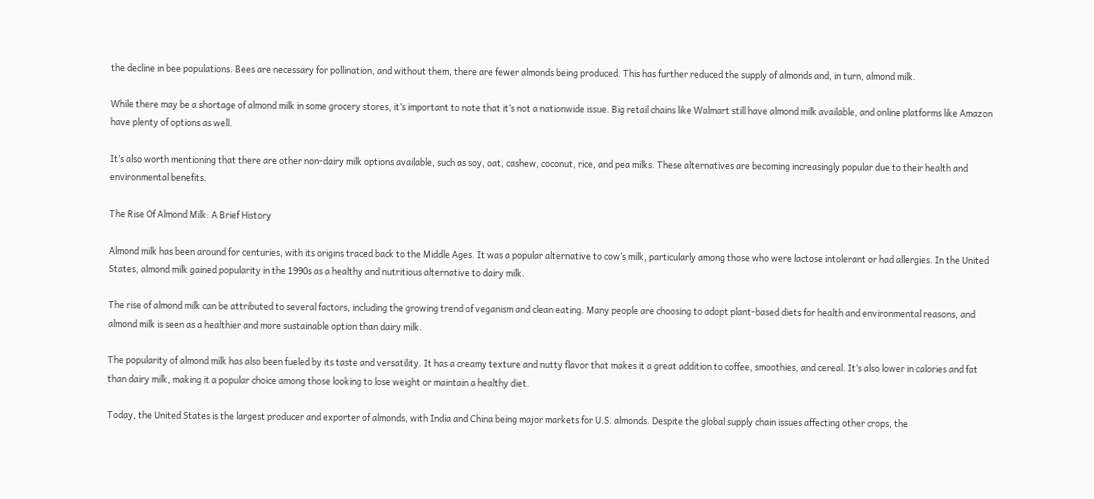the decline in bee populations. Bees are necessary for pollination, and without them, there are fewer almonds being produced. This has further reduced the supply of almonds and, in turn, almond milk.

While there may be a shortage of almond milk in some grocery stores, it’s important to note that it’s not a nationwide issue. Big retail chains like Walmart still have almond milk available, and online platforms like Amazon have plenty of options as well.

It’s also worth mentioning that there are other non-dairy milk options available, such as soy, oat, cashew, coconut, rice, and pea milks. These alternatives are becoming increasingly popular due to their health and environmental benefits.

The Rise Of Almond Milk: A Brief History

Almond milk has been around for centuries, with its origins traced back to the Middle Ages. It was a popular alternative to cow’s milk, particularly among those who were lactose intolerant or had allergies. In the United States, almond milk gained popularity in the 1990s as a healthy and nutritious alternative to dairy milk.

The rise of almond milk can be attributed to several factors, including the growing trend of veganism and clean eating. Many people are choosing to adopt plant-based diets for health and environmental reasons, and almond milk is seen as a healthier and more sustainable option than dairy milk.

The popularity of almond milk has also been fueled by its taste and versatility. It has a creamy texture and nutty flavor that makes it a great addition to coffee, smoothies, and cereal. It’s also lower in calories and fat than dairy milk, making it a popular choice among those looking to lose weight or maintain a healthy diet.

Today, the United States is the largest producer and exporter of almonds, with India and China being major markets for U.S. almonds. Despite the global supply chain issues affecting other crops, the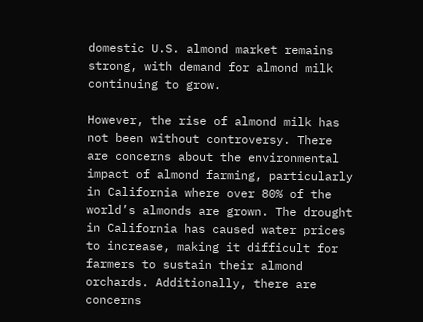domestic U.S. almond market remains strong, with demand for almond milk continuing to grow.

However, the rise of almond milk has not been without controversy. There are concerns about the environmental impact of almond farming, particularly in California where over 80% of the world’s almonds are grown. The drought in California has caused water prices to increase, making it difficult for farmers to sustain their almond orchards. Additionally, there are concerns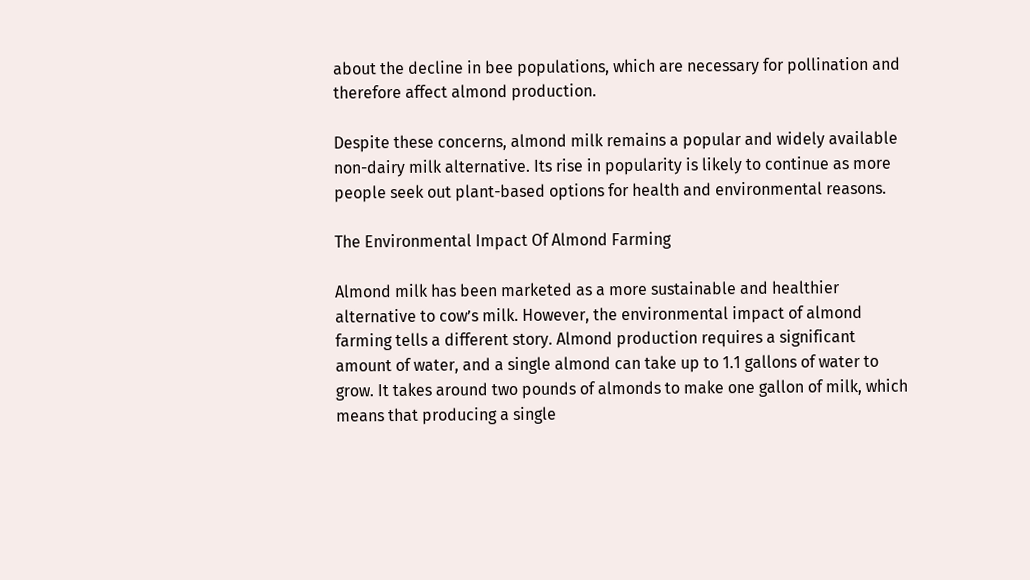about the decline in bee populations, which are necessary for pollination and therefore affect almond production.

Despite these concerns, almond milk remains a popular and widely available non-dairy milk alternative. Its rise in popularity is likely to continue as more people seek out plant-based options for health and environmental reasons.

The Environmental Impact Of Almond Farming

Almond milk has been marketed as a more sustainable and healthier alternative to cow’s milk. However, the environmental impact of almond farming tells a different story. Almond production requires a significant amount of water, and a single almond can take up to 1.1 gallons of water to grow. It takes around two pounds of almonds to make one gallon of milk, which means that producing a single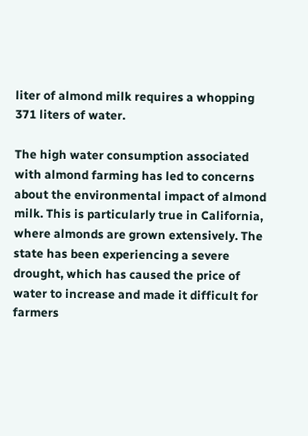liter of almond milk requires a whopping 371 liters of water.

The high water consumption associated with almond farming has led to concerns about the environmental impact of almond milk. This is particularly true in California, where almonds are grown extensively. The state has been experiencing a severe drought, which has caused the price of water to increase and made it difficult for farmers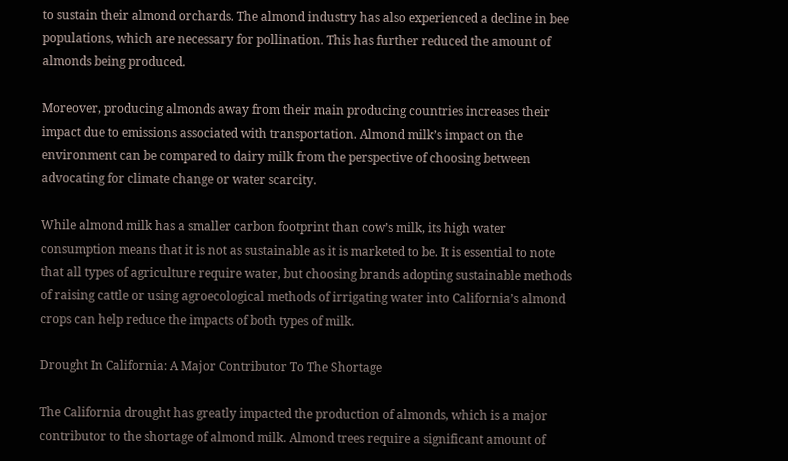to sustain their almond orchards. The almond industry has also experienced a decline in bee populations, which are necessary for pollination. This has further reduced the amount of almonds being produced.

Moreover, producing almonds away from their main producing countries increases their impact due to emissions associated with transportation. Almond milk’s impact on the environment can be compared to dairy milk from the perspective of choosing between advocating for climate change or water scarcity.

While almond milk has a smaller carbon footprint than cow’s milk, its high water consumption means that it is not as sustainable as it is marketed to be. It is essential to note that all types of agriculture require water, but choosing brands adopting sustainable methods of raising cattle or using agroecological methods of irrigating water into California’s almond crops can help reduce the impacts of both types of milk.

Drought In California: A Major Contributor To The Shortage

The California drought has greatly impacted the production of almonds, which is a major contributor to the shortage of almond milk. Almond trees require a significant amount of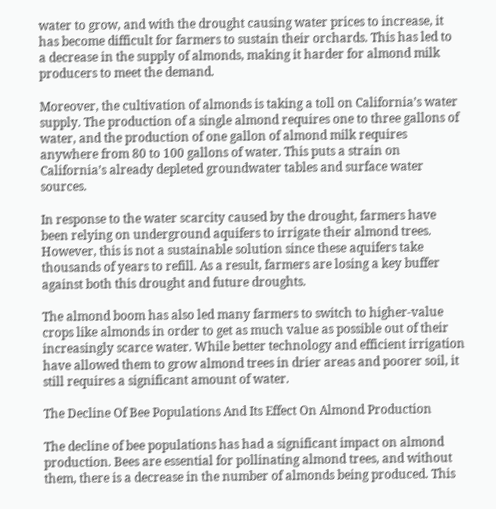water to grow, and with the drought causing water prices to increase, it has become difficult for farmers to sustain their orchards. This has led to a decrease in the supply of almonds, making it harder for almond milk producers to meet the demand.

Moreover, the cultivation of almonds is taking a toll on California’s water supply. The production of a single almond requires one to three gallons of water, and the production of one gallon of almond milk requires anywhere from 80 to 100 gallons of water. This puts a strain on California’s already depleted groundwater tables and surface water sources.

In response to the water scarcity caused by the drought, farmers have been relying on underground aquifers to irrigate their almond trees. However, this is not a sustainable solution since these aquifers take thousands of years to refill. As a result, farmers are losing a key buffer against both this drought and future droughts.

The almond boom has also led many farmers to switch to higher-value crops like almonds in order to get as much value as possible out of their increasingly scarce water. While better technology and efficient irrigation have allowed them to grow almond trees in drier areas and poorer soil, it still requires a significant amount of water.

The Decline Of Bee Populations And Its Effect On Almond Production

The decline of bee populations has had a significant impact on almond production. Bees are essential for pollinating almond trees, and without them, there is a decrease in the number of almonds being produced. This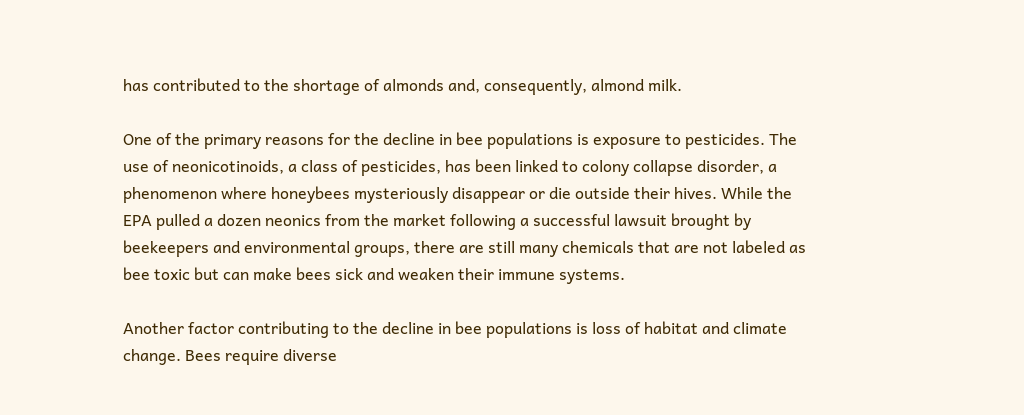has contributed to the shortage of almonds and, consequently, almond milk.

One of the primary reasons for the decline in bee populations is exposure to pesticides. The use of neonicotinoids, a class of pesticides, has been linked to colony collapse disorder, a phenomenon where honeybees mysteriously disappear or die outside their hives. While the EPA pulled a dozen neonics from the market following a successful lawsuit brought by beekeepers and environmental groups, there are still many chemicals that are not labeled as bee toxic but can make bees sick and weaken their immune systems.

Another factor contributing to the decline in bee populations is loss of habitat and climate change. Bees require diverse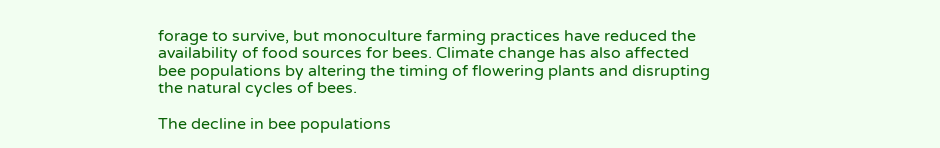forage to survive, but monoculture farming practices have reduced the availability of food sources for bees. Climate change has also affected bee populations by altering the timing of flowering plants and disrupting the natural cycles of bees.

The decline in bee populations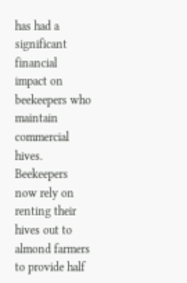has had a significant financial impact on beekeepers who maintain commercial hives. Beekeepers now rely on renting their hives out to almond farmers to provide half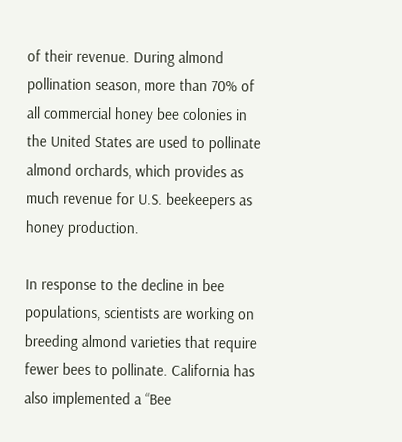of their revenue. During almond pollination season, more than 70% of all commercial honey bee colonies in the United States are used to pollinate almond orchards, which provides as much revenue for U.S. beekeepers as honey production.

In response to the decline in bee populations, scientists are working on breeding almond varieties that require fewer bees to pollinate. California has also implemented a “Bee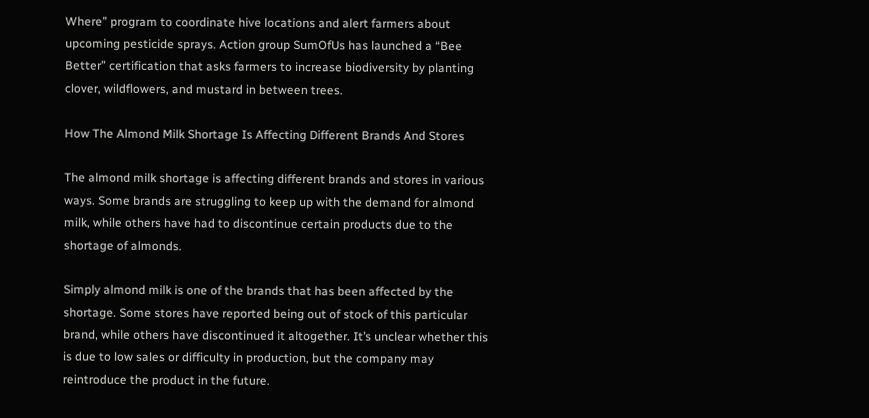Where” program to coordinate hive locations and alert farmers about upcoming pesticide sprays. Action group SumOfUs has launched a “Bee Better” certification that asks farmers to increase biodiversity by planting clover, wildflowers, and mustard in between trees.

How The Almond Milk Shortage Is Affecting Different Brands And Stores

The almond milk shortage is affecting different brands and stores in various ways. Some brands are struggling to keep up with the demand for almond milk, while others have had to discontinue certain products due to the shortage of almonds.

Simply almond milk is one of the brands that has been affected by the shortage. Some stores have reported being out of stock of this particular brand, while others have discontinued it altogether. It’s unclear whether this is due to low sales or difficulty in production, but the company may reintroduce the product in the future.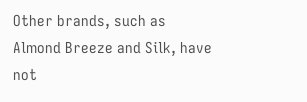Other brands, such as Almond Breeze and Silk, have not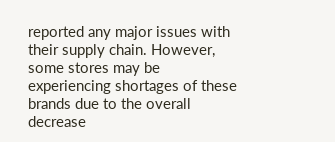reported any major issues with their supply chain. However, some stores may be experiencing shortages of these brands due to the overall decrease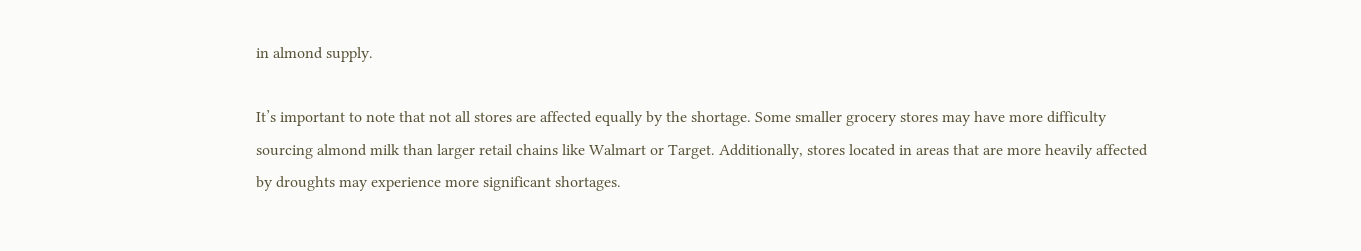in almond supply.

It’s important to note that not all stores are affected equally by the shortage. Some smaller grocery stores may have more difficulty sourcing almond milk than larger retail chains like Walmart or Target. Additionally, stores located in areas that are more heavily affected by droughts may experience more significant shortages.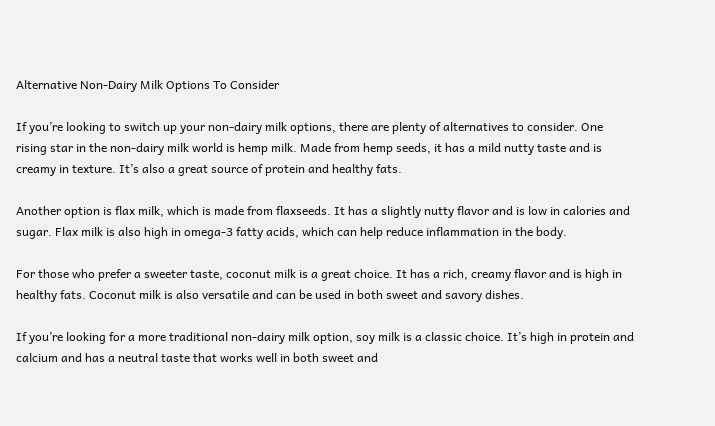Alternative Non-Dairy Milk Options To Consider

If you’re looking to switch up your non-dairy milk options, there are plenty of alternatives to consider. One rising star in the non-dairy milk world is hemp milk. Made from hemp seeds, it has a mild nutty taste and is creamy in texture. It’s also a great source of protein and healthy fats.

Another option is flax milk, which is made from flaxseeds. It has a slightly nutty flavor and is low in calories and sugar. Flax milk is also high in omega-3 fatty acids, which can help reduce inflammation in the body.

For those who prefer a sweeter taste, coconut milk is a great choice. It has a rich, creamy flavor and is high in healthy fats. Coconut milk is also versatile and can be used in both sweet and savory dishes.

If you’re looking for a more traditional non-dairy milk option, soy milk is a classic choice. It’s high in protein and calcium and has a neutral taste that works well in both sweet and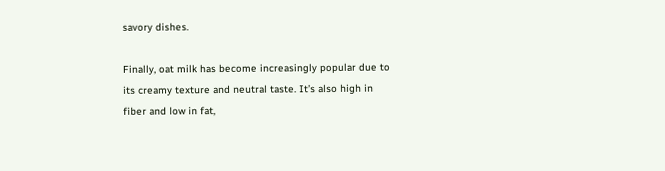savory dishes.

Finally, oat milk has become increasingly popular due to its creamy texture and neutral taste. It’s also high in fiber and low in fat,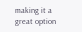making it a great option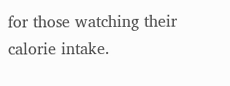for those watching their calorie intake.